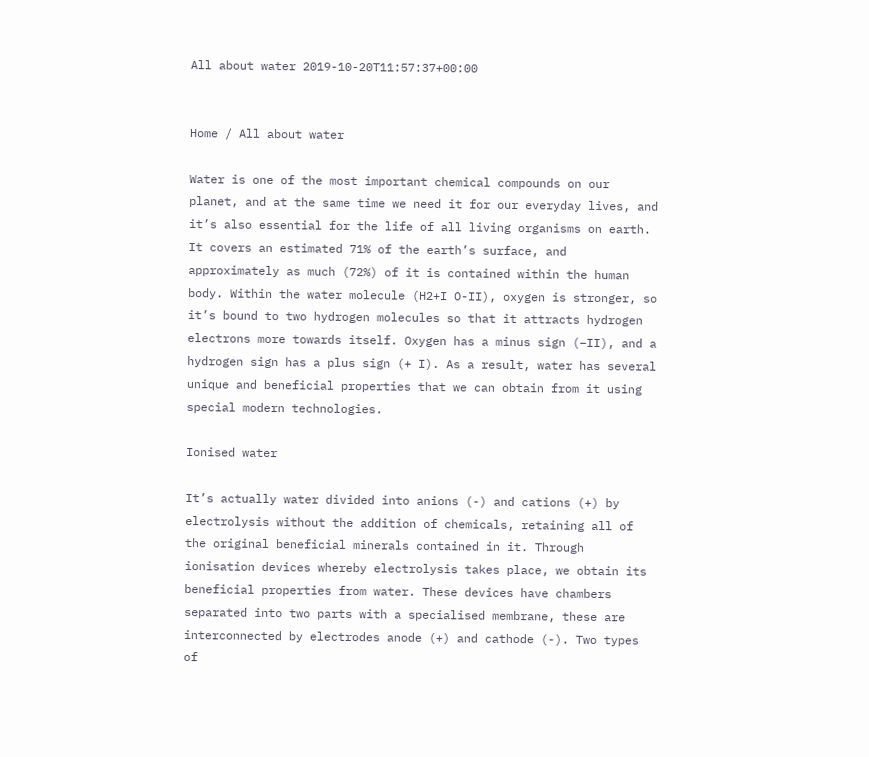All about water 2019-10-20T11:57:37+00:00


Home / All about water

Water is one of the most important chemical compounds on our planet, and at the same time we need it for our everyday lives, and it’s also essential for the life of all living organisms on earth. It covers an estimated 71% of the earth’s surface, and approximately as much (72%) of it is contained within the human body. Within the water molecule (H2+I O-II), oxygen is stronger, so it’s bound to two hydrogen molecules so that it attracts hydrogen electrons more towards itself. Oxygen has a minus sign (−II), and a hydrogen sign has a plus sign (+ I). As a result, water has several unique and beneficial properties that we can obtain from it using special modern technologies.

Ionised water

It’s actually water divided into anions (-) and cations (+) by electrolysis without the addition of chemicals, retaining all of the original beneficial minerals contained in it. Through ionisation devices whereby electrolysis takes place, we obtain its beneficial properties from water. These devices have chambers separated into two parts with a specialised membrane, these are interconnected by electrodes anode (+) and cathode (-). Two types of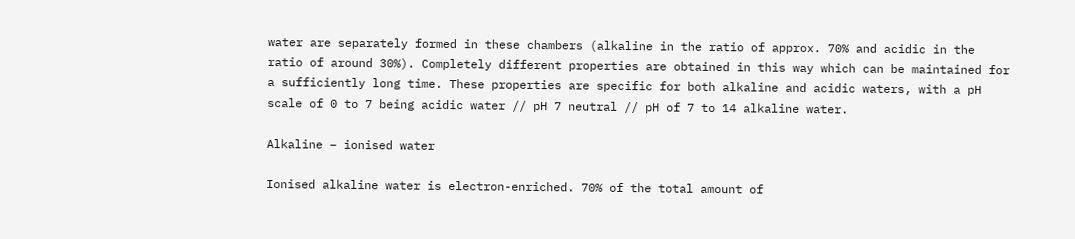water are separately formed in these chambers (alkaline in the ratio of approx. 70% and acidic in the ratio of around 30%). Completely different properties are obtained in this way which can be maintained for a sufficiently long time. These properties are specific for both alkaline and acidic waters, with a pH scale of 0 to 7 being acidic water // pH 7 neutral // pH of 7 to 14 alkaline water.

Alkaline – ionised water

Ionised alkaline water is electron-enriched. 70% of the total amount of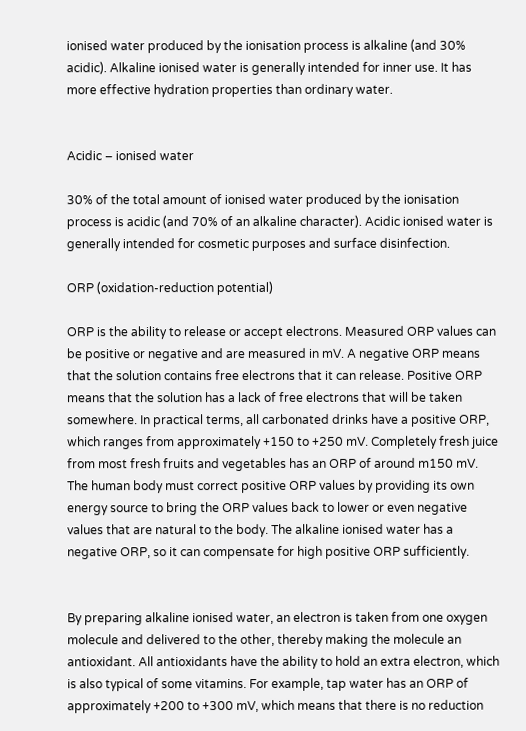ionised water produced by the ionisation process is alkaline (and 30% acidic). Alkaline ionised water is generally intended for inner use. It has more effective hydration properties than ordinary water.


Acidic – ionised water

30% of the total amount of ionised water produced by the ionisation process is acidic (and 70% of an alkaline character). Acidic ionised water is generally intended for cosmetic purposes and surface disinfection.

ORP (oxidation-reduction potential)

ORP is the ability to release or accept electrons. Measured ORP values can be positive or negative and are measured in mV. A negative ORP means that the solution contains free electrons that it can release. Positive ORP means that the solution has a lack of free electrons that will be taken somewhere. In practical terms, all carbonated drinks have a positive ORP, which ranges from approximately +150 to +250 mV. Completely fresh juice from most fresh fruits and vegetables has an ORP of around m150 mV. The human body must correct positive ORP values by providing its own energy source to bring the ORP values back to lower or even negative values that are natural to the body. The alkaline ionised water has a negative ORP, so it can compensate for high positive ORP sufficiently.


By preparing alkaline ionised water, an electron is taken from one oxygen molecule and delivered to the other, thereby making the molecule an antioxidant. All antioxidants have the ability to hold an extra electron, which is also typical of some vitamins. For example, tap water has an ORP of approximately +200 to +300 mV, which means that there is no reduction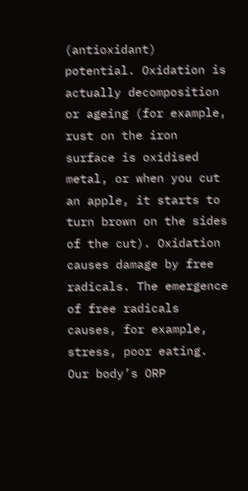(antioxidant) potential. Oxidation is actually decomposition or ageing (for example, rust on the iron surface is oxidised metal, or when you cut an apple, it starts to turn brown on the sides of the cut). Oxidation causes damage by free radicals. The emergence of free radicals causes, for example, stress, poor eating. Our body’s ORP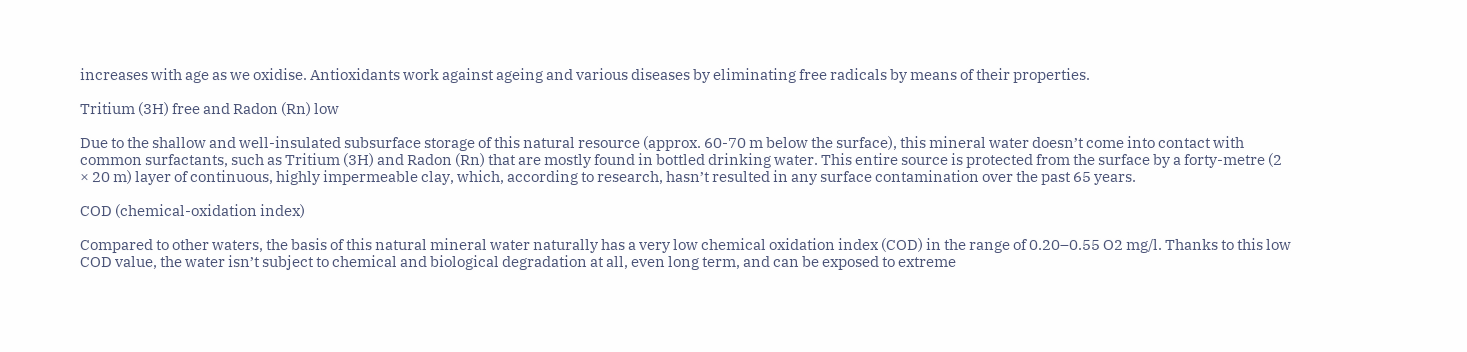increases with age as we oxidise. Antioxidants work against ageing and various diseases by eliminating free radicals by means of their properties.

Tritium (3H) free and Radon (Rn) low

Due to the shallow and well-insulated subsurface storage of this natural resource (approx. 60-70 m below the surface), this mineral water doesn’t come into contact with common surfactants, such as Tritium (3H) and Radon (Rn) that are mostly found in bottled drinking water. This entire source is protected from the surface by a forty-metre (2 × 20 m) layer of continuous, highly impermeable clay, which, according to research, hasn’t resulted in any surface contamination over the past 65 years.

COD (chemical-oxidation index)

Compared to other waters, the basis of this natural mineral water naturally has a very low chemical oxidation index (COD) in the range of 0.20–0.55 O2 mg/l. Thanks to this low COD value, the water isn’t subject to chemical and biological degradation at all, even long term, and can be exposed to extreme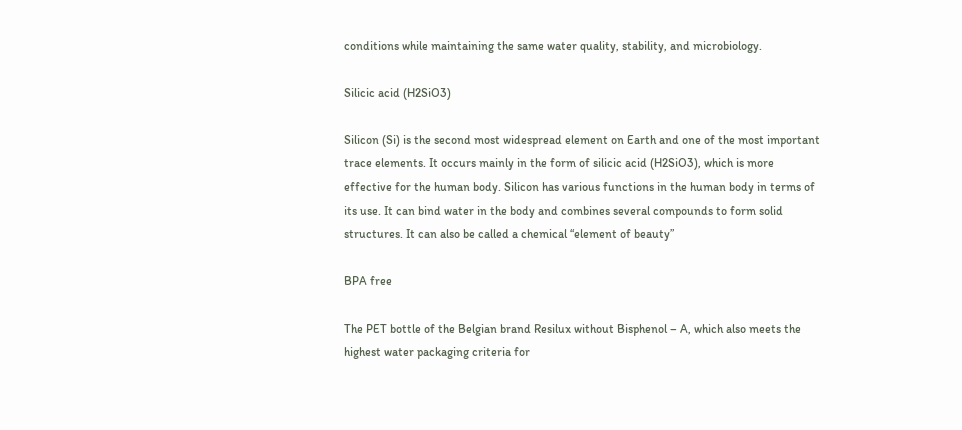conditions while maintaining the same water quality, stability, and microbiology.

Silicic acid (H2SiO3)

Silicon (Si) is the second most widespread element on Earth and one of the most important trace elements. It occurs mainly in the form of silicic acid (H2SiO3), which is more effective for the human body. Silicon has various functions in the human body in terms of its use. It can bind water in the body and combines several compounds to form solid structures. It can also be called a chemical “element of beauty”

BPA free

The PET bottle of the Belgian brand Resilux without Bisphenol – A, which also meets the highest water packaging criteria for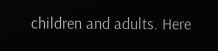children and adults. Here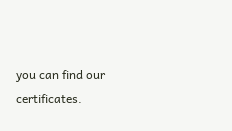you can find our certificates.